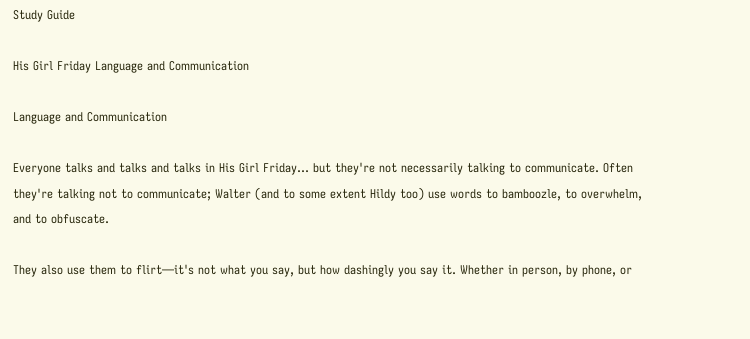Study Guide

His Girl Friday Language and Communication

Language and Communication

Everyone talks and talks and talks in His Girl Friday… but they're not necessarily talking to communicate. Often they're talking not to communicate; Walter (and to some extent Hildy too) use words to bamboozle, to overwhelm, and to obfuscate.

They also use them to flirt—it's not what you say, but how dashingly you say it. Whether in person, by phone, or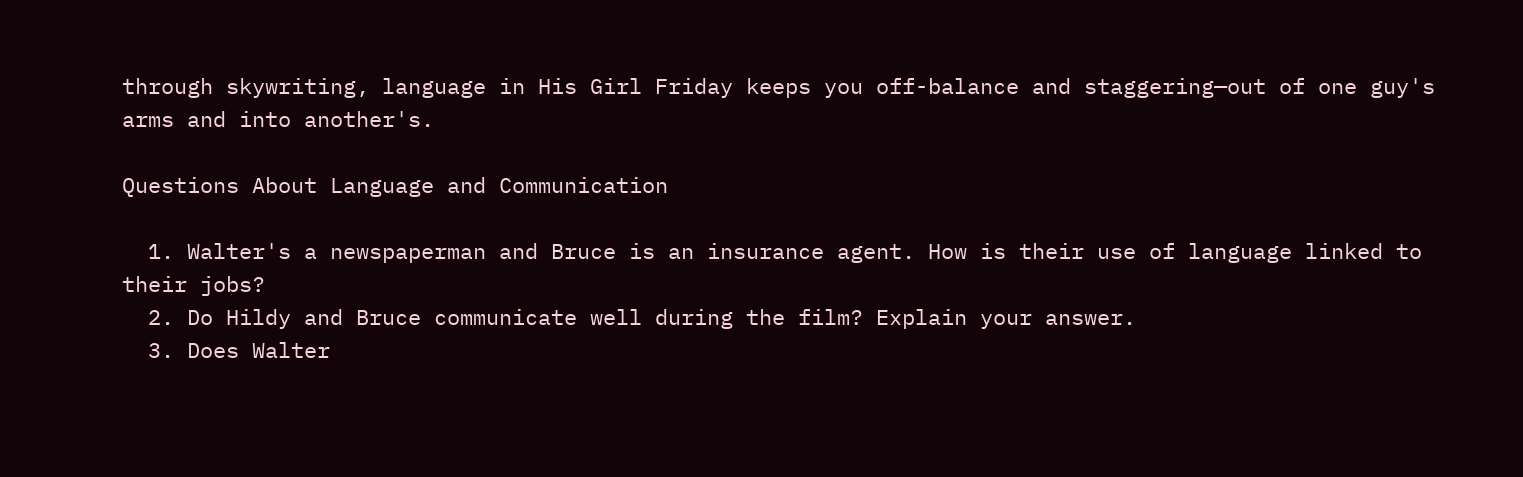through skywriting, language in His Girl Friday keeps you off-balance and staggering—out of one guy's arms and into another's.

Questions About Language and Communication

  1. Walter's a newspaperman and Bruce is an insurance agent. How is their use of language linked to their jobs?
  2. Do Hildy and Bruce communicate well during the film? Explain your answer.
  3. Does Walter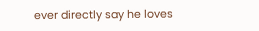ever directly say he loves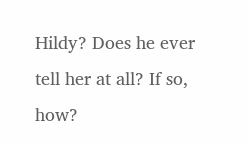Hildy? Does he ever tell her at all? If so, how?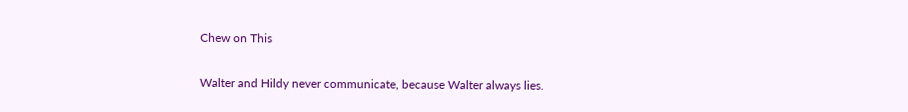Chew on This

Walter and Hildy never communicate, because Walter always lies.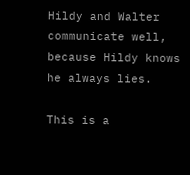Hildy and Walter communicate well, because Hildy knows he always lies.

This is a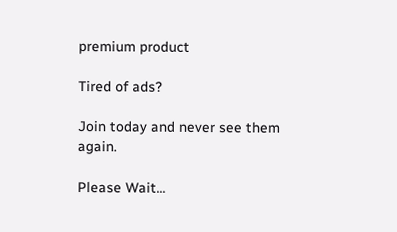premium product

Tired of ads?

Join today and never see them again.

Please Wait...